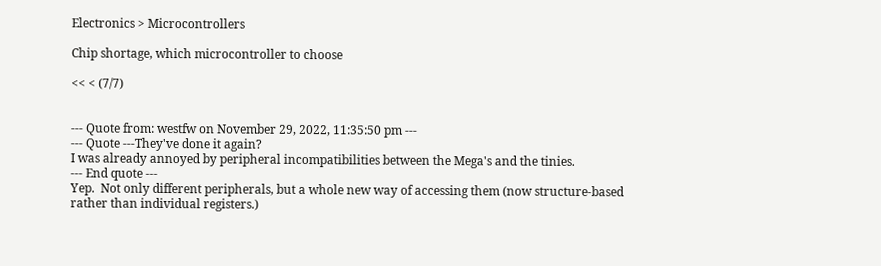Electronics > Microcontrollers

Chip shortage, which microcontroller to choose

<< < (7/7)


--- Quote from: westfw on November 29, 2022, 11:35:50 pm ---
--- Quote ---They've done it again?
I was already annoyed by peripheral incompatibilities between the Mega's and the tinies.
--- End quote ---
Yep.  Not only different peripherals, but a whole new way of accessing them (now structure-based rather than individual registers.)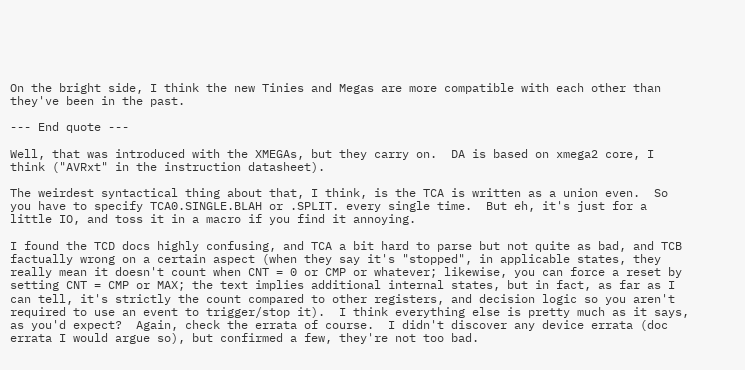On the bright side, I think the new Tinies and Megas are more compatible with each other than they've been in the past.

--- End quote ---

Well, that was introduced with the XMEGAs, but they carry on.  DA is based on xmega2 core, I think ("AVRxt" in the instruction datasheet).

The weirdest syntactical thing about that, I think, is the TCA is written as a union even.  So you have to specify TCA0.SINGLE.BLAH or .SPLIT. every single time.  But eh, it's just for a little IO, and toss it in a macro if you find it annoying.

I found the TCD docs highly confusing, and TCA a bit hard to parse but not quite as bad, and TCB factually wrong on a certain aspect (when they say it's "stopped", in applicable states, they really mean it doesn't count when CNT = 0 or CMP or whatever; likewise, you can force a reset by setting CNT = CMP or MAX; the text implies additional internal states, but in fact, as far as I can tell, it's strictly the count compared to other registers, and decision logic so you aren't required to use an event to trigger/stop it).  I think everything else is pretty much as it says, as you'd expect?  Again, check the errata of course.  I didn't discover any device errata (doc errata I would argue so), but confirmed a few, they're not too bad.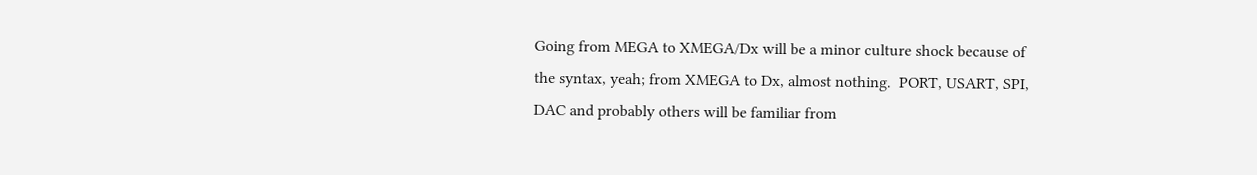Going from MEGA to XMEGA/Dx will be a minor culture shock because of the syntax, yeah; from XMEGA to Dx, almost nothing.  PORT, USART, SPI, DAC and probably others will be familiar from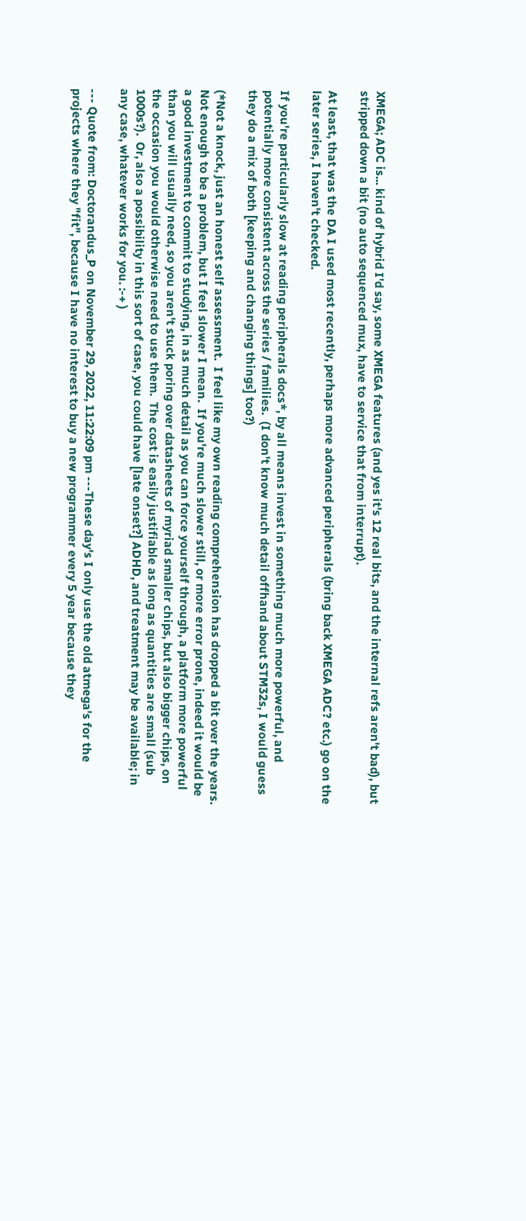XMEGA; ADC is... kind of hybrid I'd say, some XMEGA features (and yes it's 12 real bits, and the internal refs aren't bad), but stripped down a bit (no auto sequenced mux, have to service that from interrupt).

At least, that was the DA I used most recently, perhaps more advanced peripherals (bring back XMEGA ADC? etc.) go on the later series, I haven't checked.

If you're particularly slow at reading peripherals docs*, by all means invest in something much more powerful, and potentially more consistent across the series / families.  (I don't know much detail offhand about STM32s, I would guess they do a mix of both [keeping and changing things] too?)

(*Not a knock, just an honest self assessment.  I feel like my own reading comprehension has dropped a bit over the years.  Not enough to be a problem, but I feel slower I mean.  If you're much slower still, or more error prone, indeed it would be a good investment to commit to studying, in as much detail as you can force yourself through, a platform more powerful than you will usually need, so you aren't stuck poring over datasheets of myriad smaller chips, but also bigger chips, on the occasion you would otherwise need to use them.  The cost is easily justifiable as long as quantities are small (sub 1000s?).  Or, also a possibility in this sort of case, you could have [late onset?] ADHD, and treatment may be available; in any case, whatever works for you. :-+ )

--- Quote from: Doctorandus_P on November 29, 2022, 11:22:09 pm ---These day's I only use the old atmega's for the projects where they "fit", because I have no interest to buy a new programmer every 5 year because they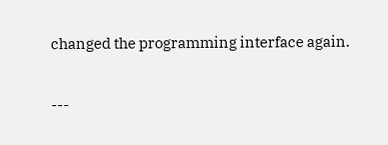changed the programming interface again.

---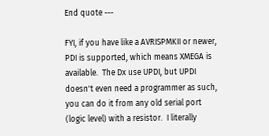End quote ---

FYI, if you have like a AVRISPMKII or newer, PDI is supported, which means XMEGA is available.  The Dx use UPDI, but UPDI doesn't even need a programmer as such, you can do it from any old serial port (logic level) with a resistor.  I literally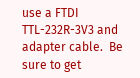use a FTDI TTL-232R-3V3 and adapter cable.  Be sure to get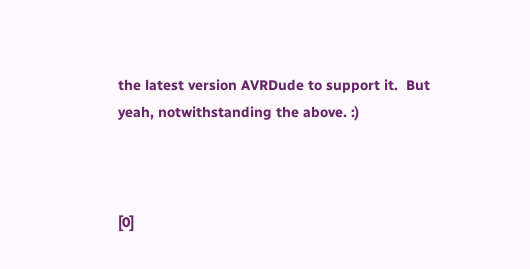the latest version AVRDude to support it.  But yeah, notwithstanding the above. :)



[0]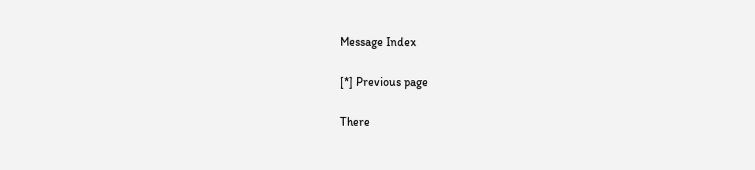Message Index

[*] Previous page

There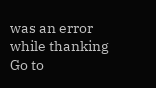was an error while thanking
Go to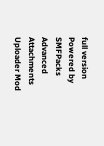full version
Powered by SMFPacks Advanced Attachments Uploader Mod